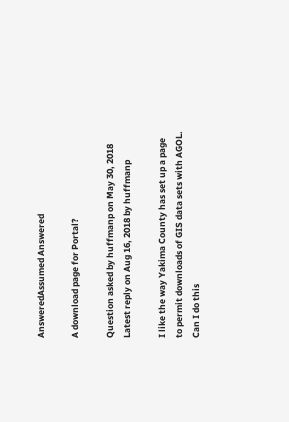AnsweredAssumed Answered

A download page for Portal?

Question asked by huffmanp on May 30, 2018
Latest reply on Aug 16, 2018 by huffmanp

I like the way Yakima County has set up a page to permit downloads of GIS data sets with AGOL.  Can I do this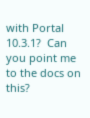with Portal 10.3.1?  Can you point me to the docs on this?